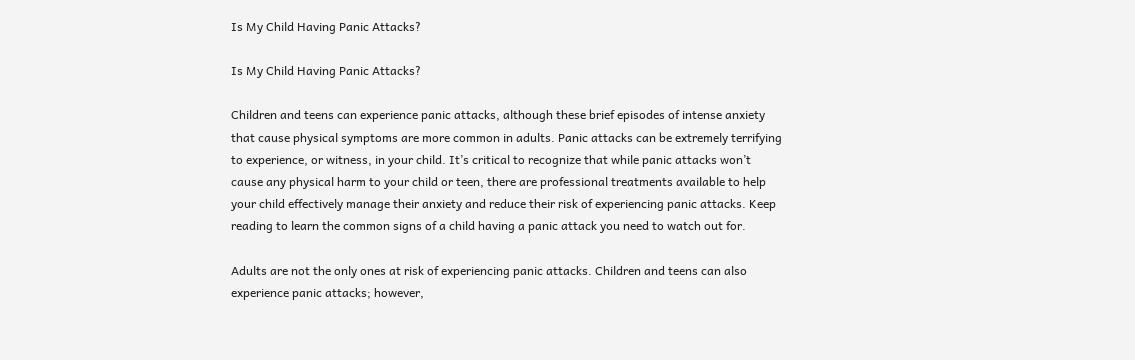Is My Child Having Panic Attacks?

Is My Child Having Panic Attacks?

Children and teens can experience panic attacks, although these brief episodes of intense anxiety that cause physical symptoms are more common in adults. Panic attacks can be extremely terrifying to experience, or witness, in your child. It’s critical to recognize that while panic attacks won’t cause any physical harm to your child or teen, there are professional treatments available to help your child effectively manage their anxiety and reduce their risk of experiencing panic attacks. Keep reading to learn the common signs of a child having a panic attack you need to watch out for.

Adults are not the only ones at risk of experiencing panic attacks. Children and teens can also experience panic attacks; however,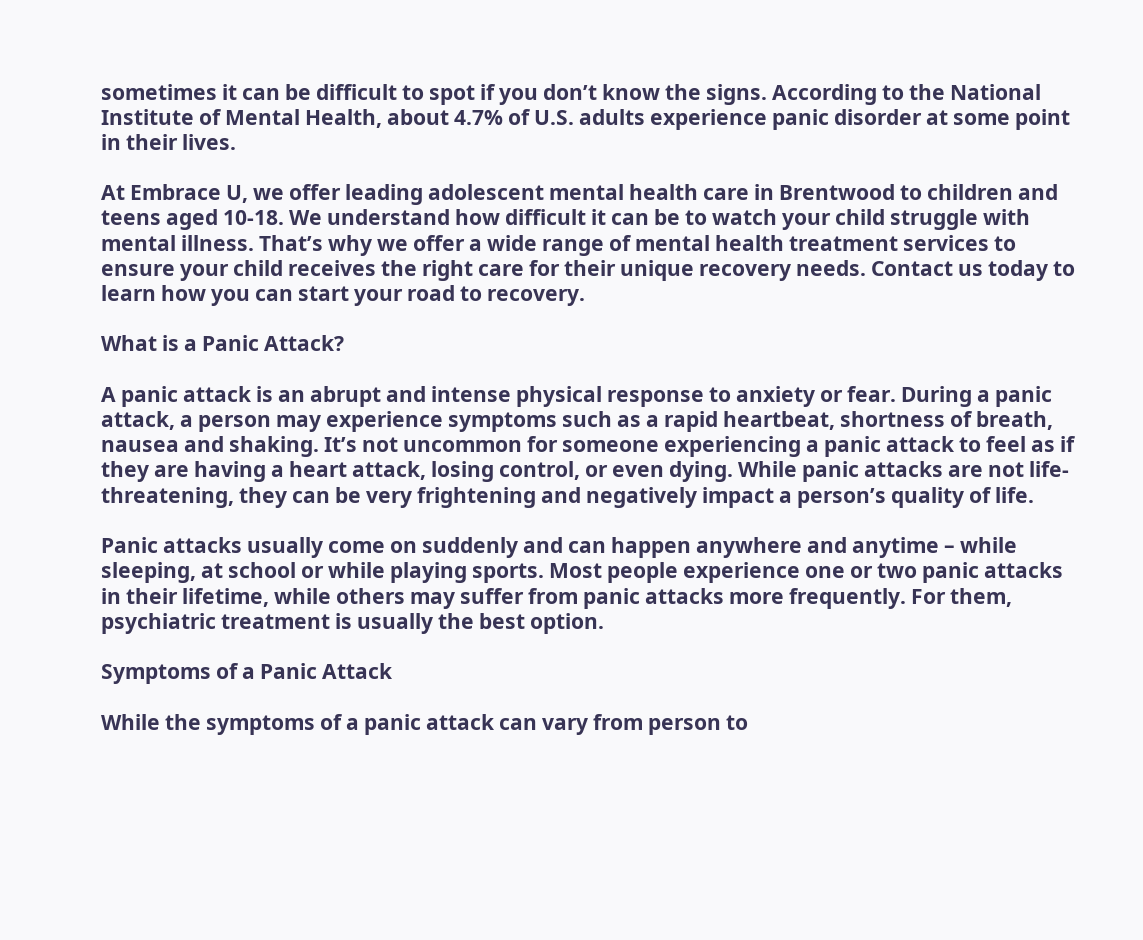sometimes it can be difficult to spot if you don’t know the signs. According to the National Institute of Mental Health, about 4.7% of U.S. adults experience panic disorder at some point in their lives.

At Embrace U, we offer leading adolescent mental health care in Brentwood to children and teens aged 10-18. We understand how difficult it can be to watch your child struggle with mental illness. That’s why we offer a wide range of mental health treatment services to ensure your child receives the right care for their unique recovery needs. Contact us today to learn how you can start your road to recovery.

What is a Panic Attack?

A panic attack is an abrupt and intense physical response to anxiety or fear. During a panic attack, a person may experience symptoms such as a rapid heartbeat, shortness of breath, nausea and shaking. It’s not uncommon for someone experiencing a panic attack to feel as if they are having a heart attack, losing control, or even dying. While panic attacks are not life-threatening, they can be very frightening and negatively impact a person’s quality of life.

Panic attacks usually come on suddenly and can happen anywhere and anytime – while sleeping, at school or while playing sports. Most people experience one or two panic attacks in their lifetime, while others may suffer from panic attacks more frequently. For them, psychiatric treatment is usually the best option.

Symptoms of a Panic Attack

While the symptoms of a panic attack can vary from person to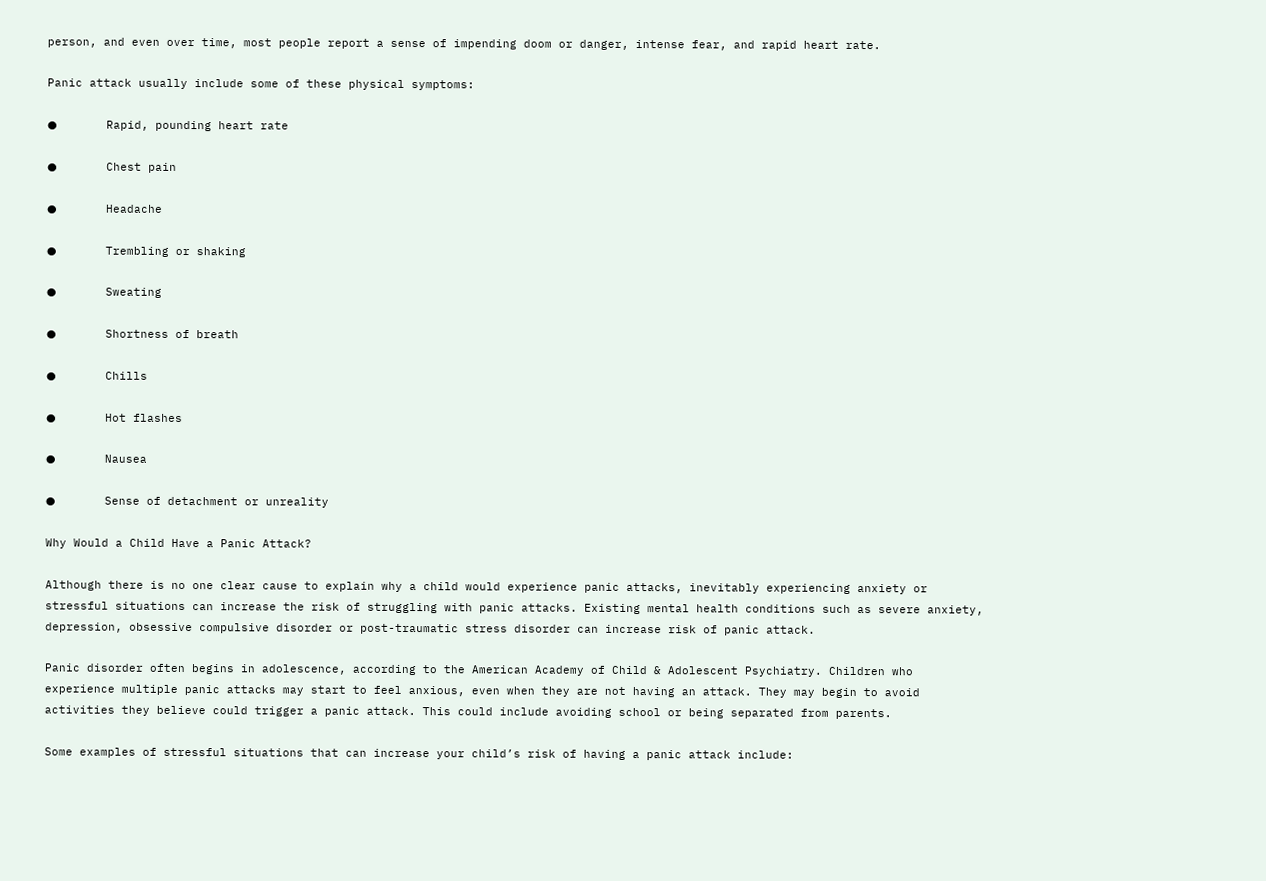person, and even over time, most people report a sense of impending doom or danger, intense fear, and rapid heart rate.

Panic attack usually include some of these physical symptoms:

●       Rapid, pounding heart rate

●       Chest pain

●       Headache

●       Trembling or shaking

●       Sweating

●       Shortness of breath

●       Chills

●       Hot flashes

●       Nausea

●       Sense of detachment or unreality

Why Would a Child Have a Panic Attack?

Although there is no one clear cause to explain why a child would experience panic attacks, inevitably experiencing anxiety or stressful situations can increase the risk of struggling with panic attacks. Existing mental health conditions such as severe anxiety, depression, obsessive compulsive disorder or post-traumatic stress disorder can increase risk of panic attack.

Panic disorder often begins in adolescence, according to the American Academy of Child & Adolescent Psychiatry. Children who experience multiple panic attacks may start to feel anxious, even when they are not having an attack. They may begin to avoid activities they believe could trigger a panic attack. This could include avoiding school or being separated from parents.

Some examples of stressful situations that can increase your child’s risk of having a panic attack include: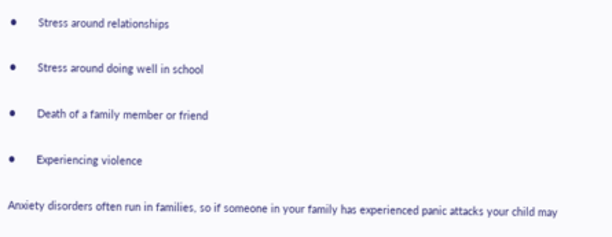●       Stress around relationships

●       Stress around doing well in school

●       Death of a family member or friend

●       Experiencing violence

Anxiety disorders often run in families, so if someone in your family has experienced panic attacks your child may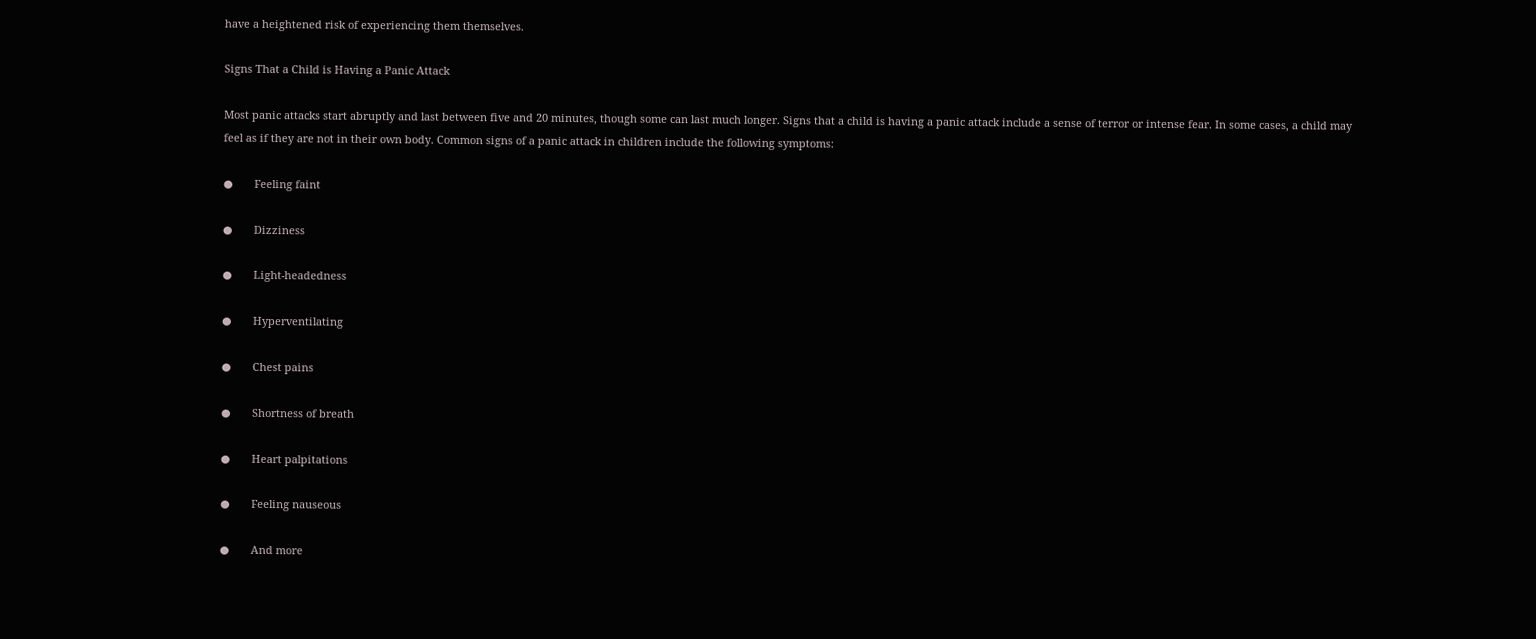have a heightened risk of experiencing them themselves.

Signs That a Child is Having a Panic Attack

Most panic attacks start abruptly and last between five and 20 minutes, though some can last much longer. Signs that a child is having a panic attack include a sense of terror or intense fear. In some cases, a child may feel as if they are not in their own body. Common signs of a panic attack in children include the following symptoms:

●       Feeling faint

●       Dizziness

●       Light-headedness

●       Hyperventilating

●       Chest pains

●       Shortness of breath

●       Heart palpitations

●       Feeling nauseous

●       And more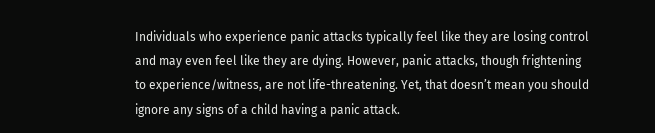Individuals who experience panic attacks typically feel like they are losing control and may even feel like they are dying. However, panic attacks, though frightening to experience/witness, are not life-threatening. Yet, that doesn’t mean you should ignore any signs of a child having a panic attack.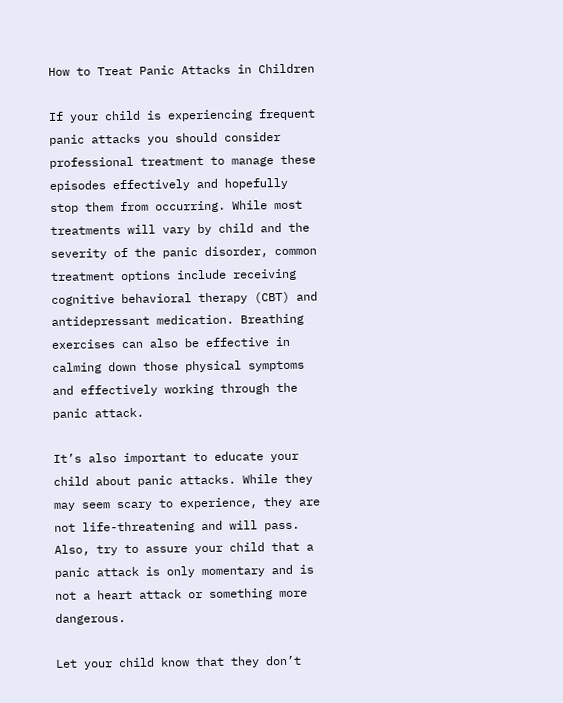How to Treat Panic Attacks in Children

If your child is experiencing frequent panic attacks you should consider professional treatment to manage these episodes effectively and hopefully stop them from occurring. While most treatments will vary by child and the severity of the panic disorder, common treatment options include receiving cognitive behavioral therapy (CBT) and antidepressant medication. Breathing exercises can also be effective in calming down those physical symptoms and effectively working through the panic attack.

It’s also important to educate your child about panic attacks. While they may seem scary to experience, they are not life-threatening and will pass. Also, try to assure your child that a panic attack is only momentary and is not a heart attack or something more dangerous.

Let your child know that they don’t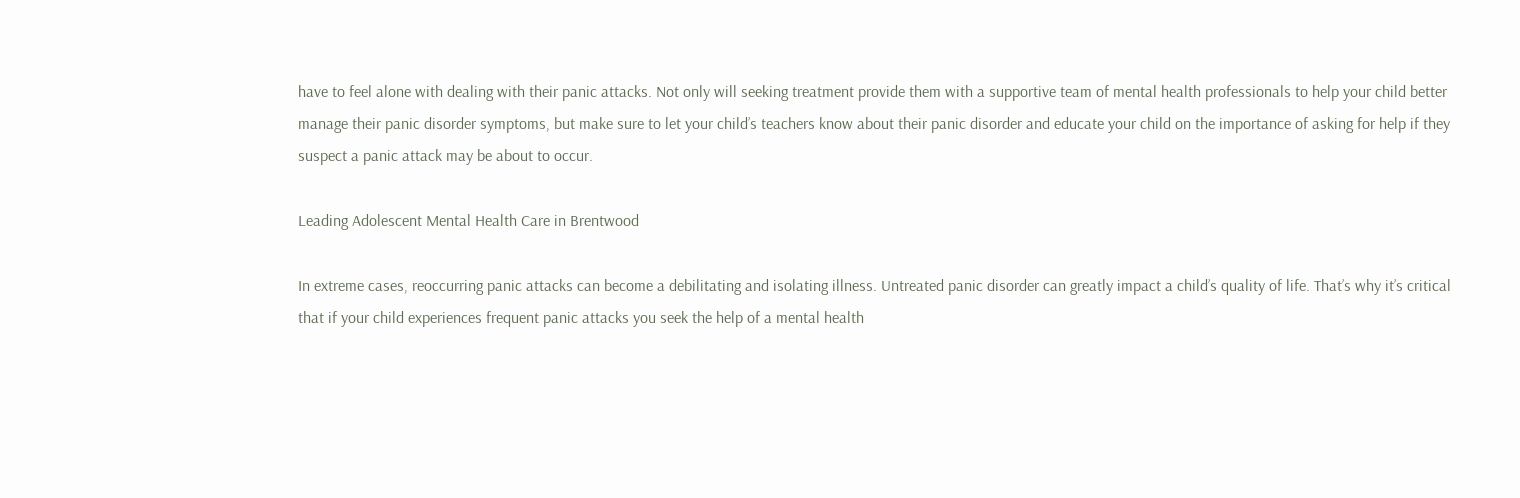have to feel alone with dealing with their panic attacks. Not only will seeking treatment provide them with a supportive team of mental health professionals to help your child better manage their panic disorder symptoms, but make sure to let your child’s teachers know about their panic disorder and educate your child on the importance of asking for help if they suspect a panic attack may be about to occur.

Leading Adolescent Mental Health Care in Brentwood

In extreme cases, reoccurring panic attacks can become a debilitating and isolating illness. Untreated panic disorder can greatly impact a child’s quality of life. That’s why it’s critical that if your child experiences frequent panic attacks you seek the help of a mental health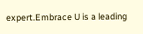expert.Embrace U is a leading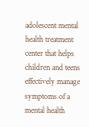adolescent mental health treatment center that helps children and teens effectively manage symptoms of a mental health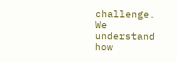challenge. We understand how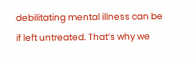debilitating mental illness can be if left untreated. That’s why we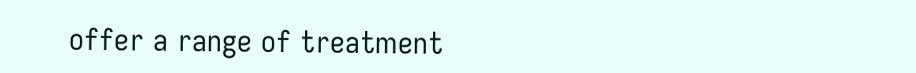offer a range of treatment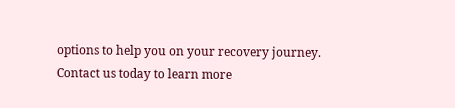options to help you on your recovery journey. Contact us today to learn more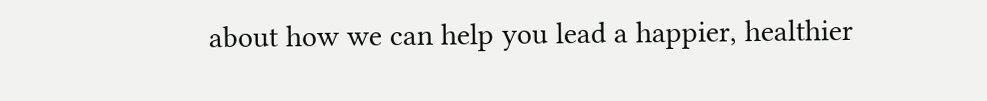about how we can help you lead a happier, healthier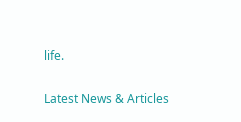life.


Latest News & Articles